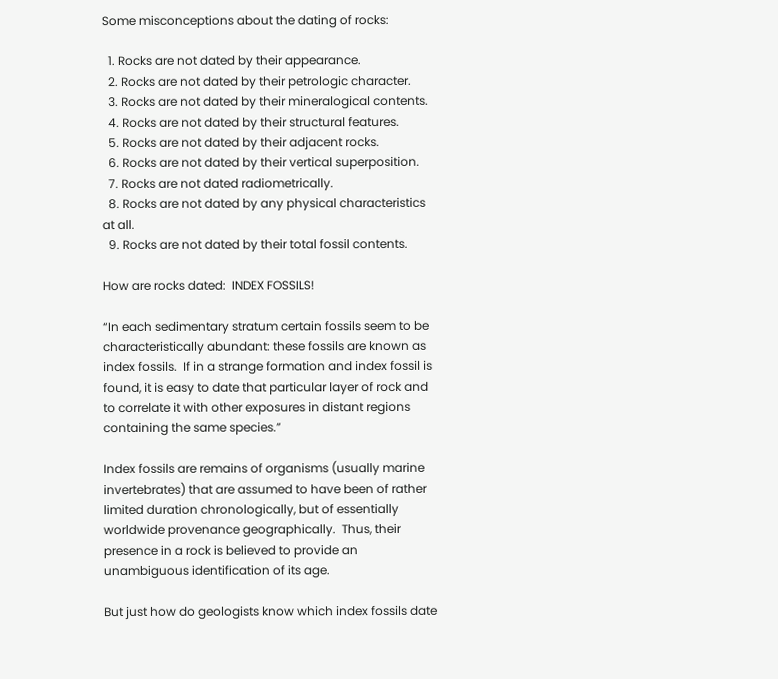Some misconceptions about the dating of rocks:

  1. Rocks are not dated by their appearance.
  2. Rocks are not dated by their petrologic character.
  3. Rocks are not dated by their mineralogical contents.
  4. Rocks are not dated by their structural features.
  5. Rocks are not dated by their adjacent rocks.
  6. Rocks are not dated by their vertical superposition.
  7. Rocks are not dated radiometrically.
  8. Rocks are not dated by any physical characteristics at all.
  9. Rocks are not dated by their total fossil contents.

How are rocks dated:  INDEX FOSSILS!

“In each sedimentary stratum certain fossils seem to be characteristically abundant: these fossils are known as index fossils.  If in a strange formation and index fossil is found, it is easy to date that particular layer of rock and to correlate it with other exposures in distant regions containing the same species.”

Index fossils are remains of organisms (usually marine invertebrates) that are assumed to have been of rather limited duration chronologically, but of essentially worldwide provenance geographically.  Thus, their presence in a rock is believed to provide an unambiguous identification of its age.

But just how do geologists know which index fossils date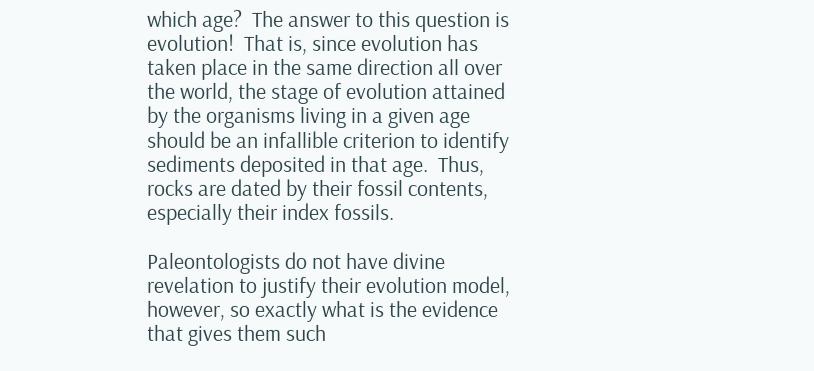which age?  The answer to this question is evolution!  That is, since evolution has taken place in the same direction all over the world, the stage of evolution attained by the organisms living in a given age should be an infallible criterion to identify sediments deposited in that age.  Thus, rocks are dated by their fossil contents, especially their index fossils.

Paleontologists do not have divine revelation to justify their evolution model, however, so exactly what is the evidence that gives them such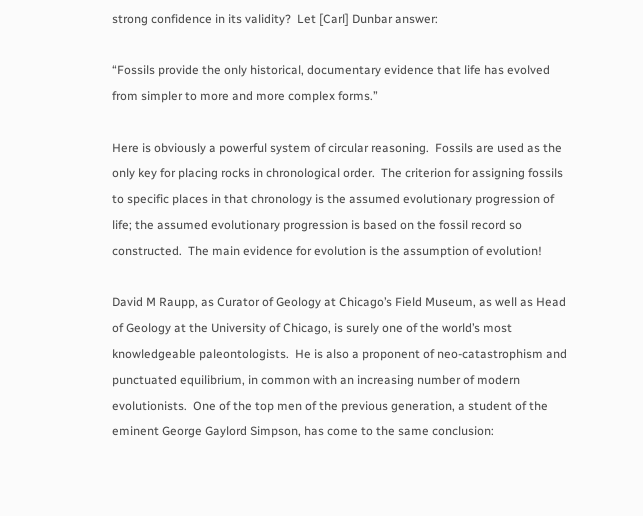strong confidence in its validity?  Let [Carl] Dunbar answer:

“Fossils provide the only historical, documentary evidence that life has evolved from simpler to more and more complex forms.”

Here is obviously a powerful system of circular reasoning.  Fossils are used as the only key for placing rocks in chronological order.  The criterion for assigning fossils to specific places in that chronology is the assumed evolutionary progression of life; the assumed evolutionary progression is based on the fossil record so constructed.  The main evidence for evolution is the assumption of evolution!

David M Raupp, as Curator of Geology at Chicago’s Field Museum, as well as Head of Geology at the University of Chicago, is surely one of the world’s most knowledgeable paleontologists.  He is also a proponent of neo-catastrophism and punctuated equilibrium, in common with an increasing number of modern evolutionists.  One of the top men of the previous generation, a student of the eminent George Gaylord Simpson, has come to the same conclusion: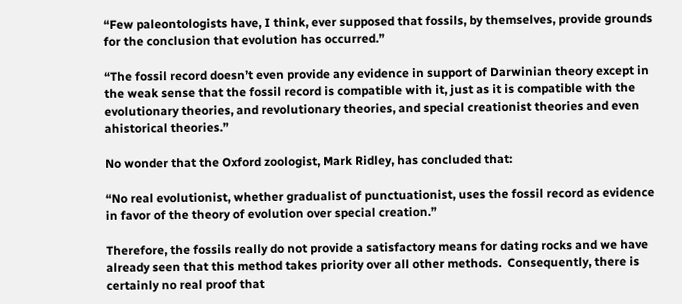“Few paleontologists have, I think, ever supposed that fossils, by themselves, provide grounds for the conclusion that evolution has occurred.”

“The fossil record doesn’t even provide any evidence in support of Darwinian theory except in the weak sense that the fossil record is compatible with it, just as it is compatible with the evolutionary theories, and revolutionary theories, and special creationist theories and even ahistorical theories.”

No wonder that the Oxford zoologist, Mark Ridley, has concluded that:

“No real evolutionist, whether gradualist of punctuationist, uses the fossil record as evidence in favor of the theory of evolution over special creation.”

Therefore, the fossils really do not provide a satisfactory means for dating rocks and we have already seen that this method takes priority over all other methods.  Consequently, there is certainly no real proof that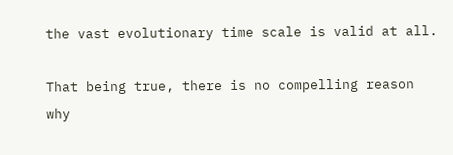the vast evolutionary time scale is valid at all.

That being true, there is no compelling reason why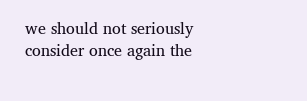we should not seriously consider once again the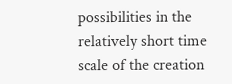possibilities in the relatively short time scale of the creation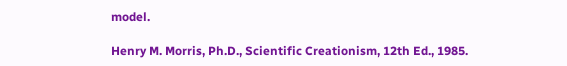model.

Henry M. Morris, Ph.D., Scientific Creationism, 12th Ed., 1985.